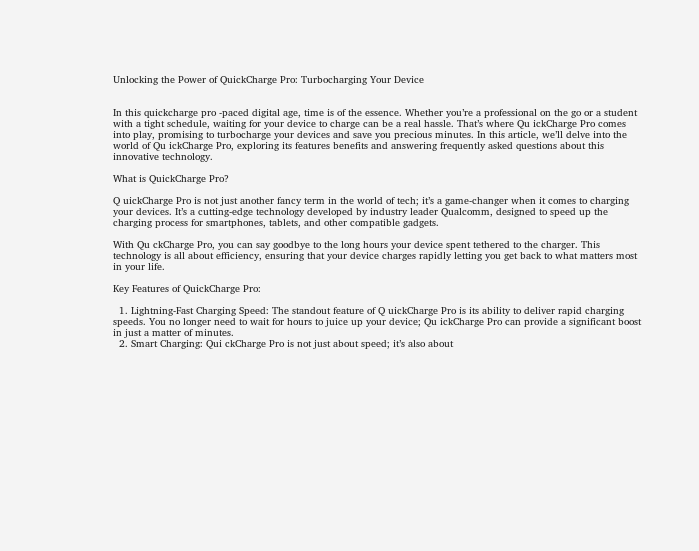Unlocking the Power of QuickCharge Pro: Turbocharging Your Device


In this quickcharge pro -paced digital age, time is of the essence. Whether you’re a professional on the go or a student with a tight schedule, waiting for your device to charge can be a real hassle. That’s where Qu ickCharge Pro comes into play, promising to turbocharge your devices and save you precious minutes. In this article, we’ll delve into the world of Qu ickCharge Pro, exploring its features benefits and answering frequently asked questions about this innovative technology.

What is QuickCharge Pro?

Q uickCharge Pro is not just another fancy term in the world of tech; it’s a game-changer when it comes to charging your devices. It’s a cutting-edge technology developed by industry leader Qualcomm, designed to speed up the charging process for smartphones, tablets, and other compatible gadgets.

With Qu ckCharge Pro, you can say goodbye to the long hours your device spent tethered to the charger. This technology is all about efficiency, ensuring that your device charges rapidly letting you get back to what matters most in your life.

Key Features of QuickCharge Pro:

  1. Lightning-Fast Charging Speed: The standout feature of Q uickCharge Pro is its ability to deliver rapid charging speeds. You no longer need to wait for hours to juice up your device; Qu ickCharge Pro can provide a significant boost in just a matter of minutes.
  2. Smart Charging: Qui ckCharge Pro is not just about speed; it’s also about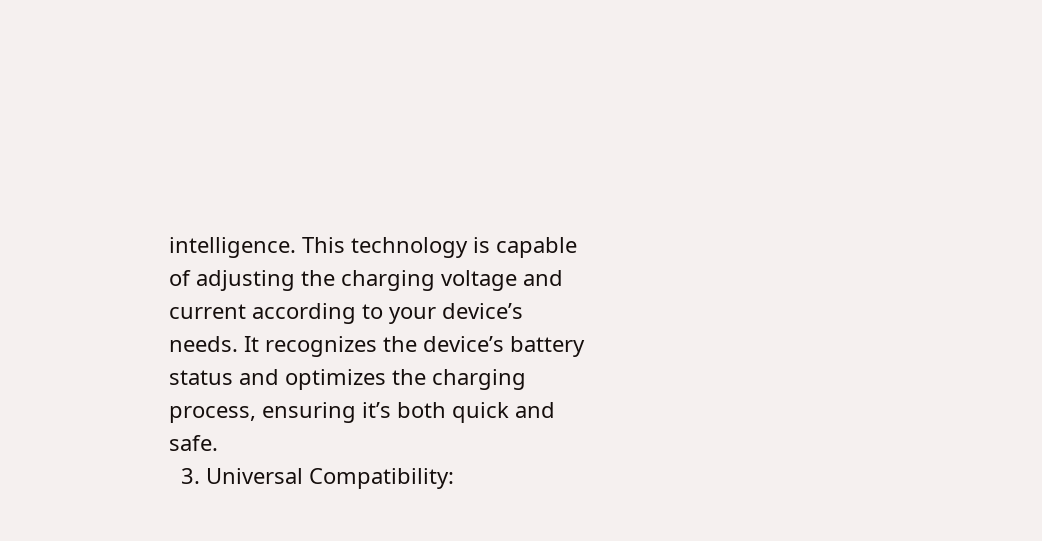intelligence. This technology is capable of adjusting the charging voltage and current according to your device’s needs. It recognizes the device’s battery status and optimizes the charging process, ensuring it’s both quick and safe.
  3. Universal Compatibility: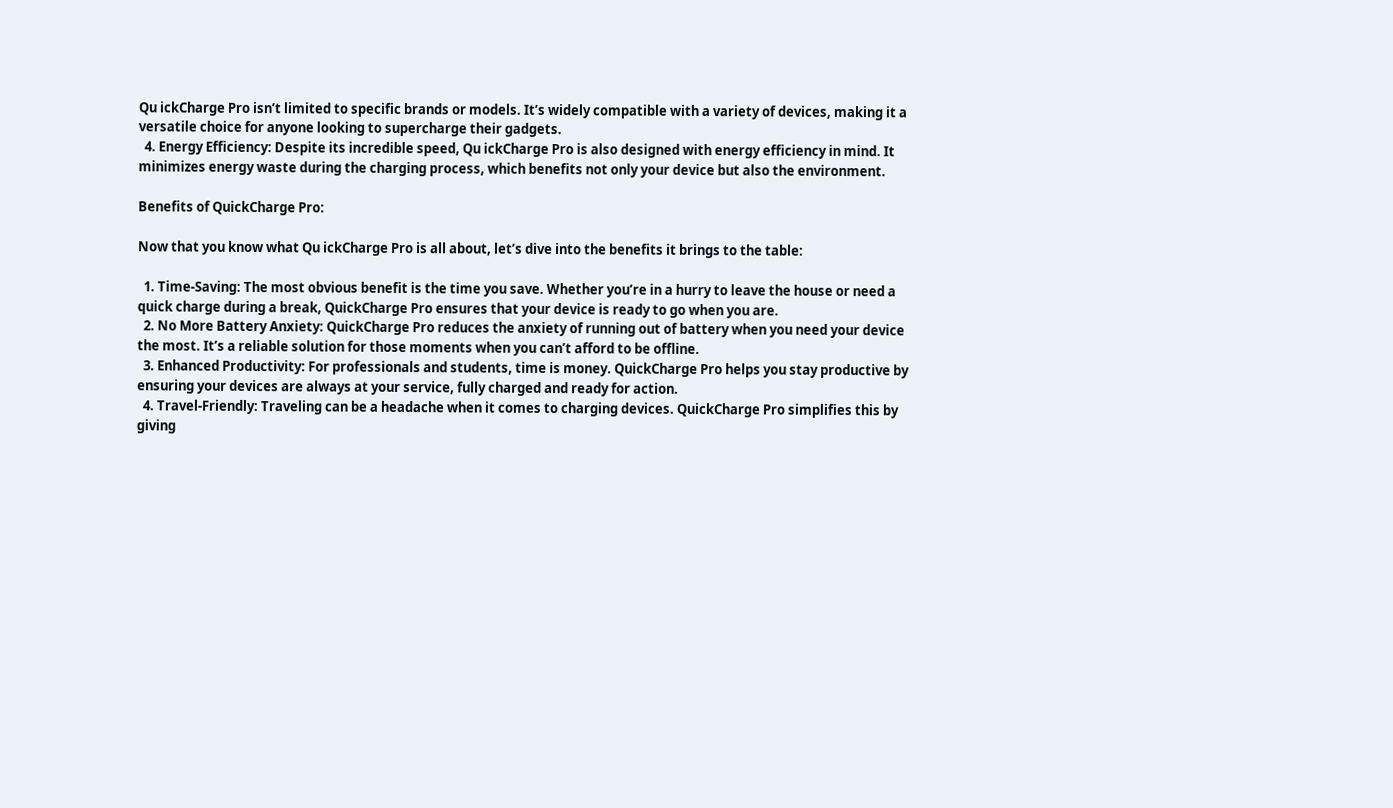Qu ickCharge Pro isn’t limited to specific brands or models. It’s widely compatible with a variety of devices, making it a versatile choice for anyone looking to supercharge their gadgets.
  4. Energy Efficiency: Despite its incredible speed, Qu ickCharge Pro is also designed with energy efficiency in mind. It minimizes energy waste during the charging process, which benefits not only your device but also the environment.

Benefits of QuickCharge Pro:

Now that you know what Qu ickCharge Pro is all about, let’s dive into the benefits it brings to the table:

  1. Time-Saving: The most obvious benefit is the time you save. Whether you’re in a hurry to leave the house or need a quick charge during a break, QuickCharge Pro ensures that your device is ready to go when you are.
  2. No More Battery Anxiety: QuickCharge Pro reduces the anxiety of running out of battery when you need your device the most. It’s a reliable solution for those moments when you can’t afford to be offline.
  3. Enhanced Productivity: For professionals and students, time is money. QuickCharge Pro helps you stay productive by ensuring your devices are always at your service, fully charged and ready for action.
  4. Travel-Friendly: Traveling can be a headache when it comes to charging devices. QuickCharge Pro simplifies this by giving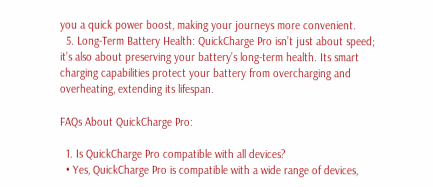you a quick power boost, making your journeys more convenient.
  5. Long-Term Battery Health: QuickCharge Pro isn’t just about speed; it’s also about preserving your battery’s long-term health. Its smart charging capabilities protect your battery from overcharging and overheating, extending its lifespan.

FAQs About QuickCharge Pro:

  1. Is QuickCharge Pro compatible with all devices?
  • Yes, QuickCharge Pro is compatible with a wide range of devices,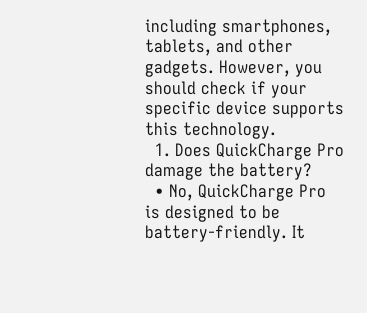including smartphones, tablets, and other gadgets. However, you should check if your specific device supports this technology.
  1. Does QuickCharge Pro damage the battery?
  • No, QuickCharge Pro is designed to be battery-friendly. It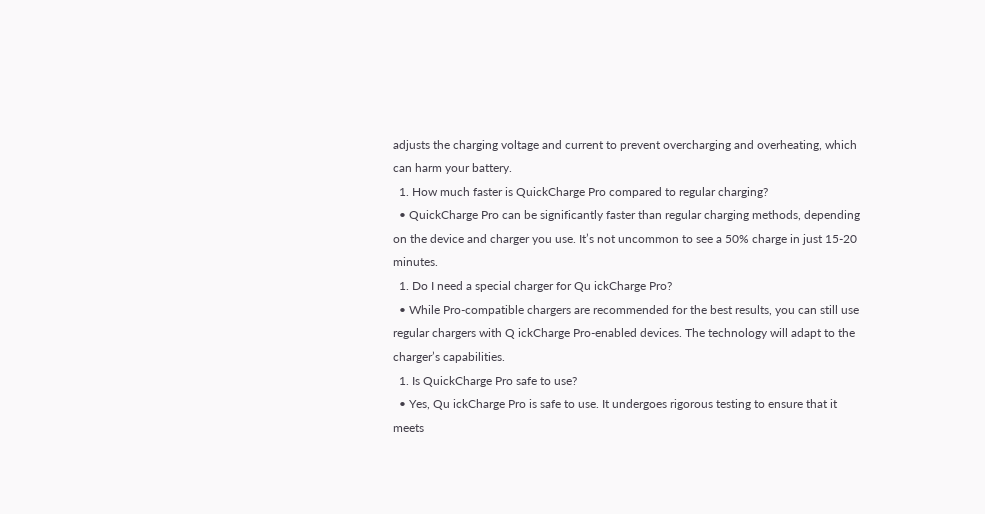adjusts the charging voltage and current to prevent overcharging and overheating, which can harm your battery.
  1. How much faster is QuickCharge Pro compared to regular charging?
  • QuickCharge Pro can be significantly faster than regular charging methods, depending on the device and charger you use. It’s not uncommon to see a 50% charge in just 15-20 minutes.
  1. Do I need a special charger for Qu ickCharge Pro?
  • While Pro-compatible chargers are recommended for the best results, you can still use regular chargers with Q ickCharge Pro-enabled devices. The technology will adapt to the charger’s capabilities.
  1. Is QuickCharge Pro safe to use?
  • Yes, Qu ickCharge Pro is safe to use. It undergoes rigorous testing to ensure that it meets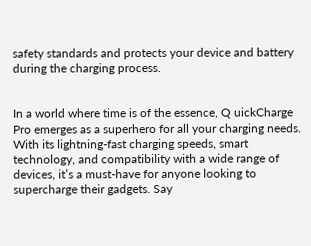safety standards and protects your device and battery during the charging process.


In a world where time is of the essence, Q uickCharge Pro emerges as a superhero for all your charging needs. With its lightning-fast charging speeds, smart technology, and compatibility with a wide range of devices, it’s a must-have for anyone looking to supercharge their gadgets. Say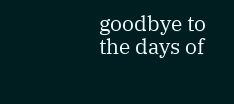goodbye to the days of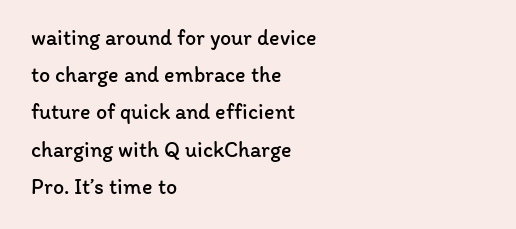waiting around for your device to charge and embrace the future of quick and efficient charging with Q uickCharge Pro. It’s time to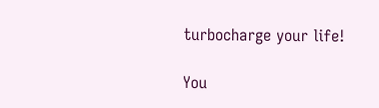turbocharge your life!

You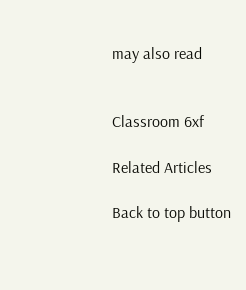may also read


Classroom 6xf

Related Articles

Back to top button